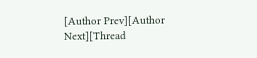[Author Prev][Author Next][Thread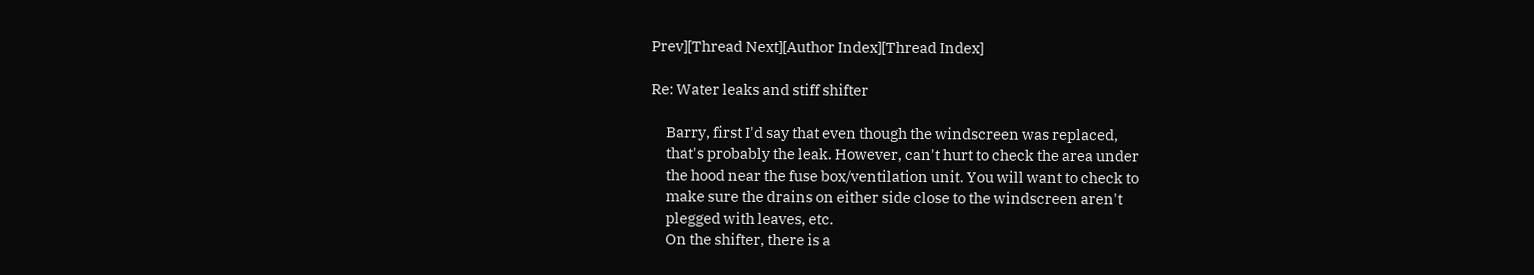Prev][Thread Next][Author Index][Thread Index]

Re: Water leaks and stiff shifter

     Barry, first I'd say that even though the windscreen was replaced,
     that's probably the leak. However, can't hurt to check the area under
     the hood near the fuse box/ventilation unit. You will want to check to
     make sure the drains on either side close to the windscreen aren't
     plegged with leaves, etc.
     On the shifter, there is a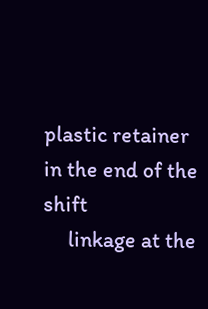plastic retainer in the end of the shift
     linkage at the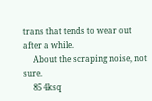trans that tends to wear out after a while.
     About the scraping noise, not sure.
     85 4ksq